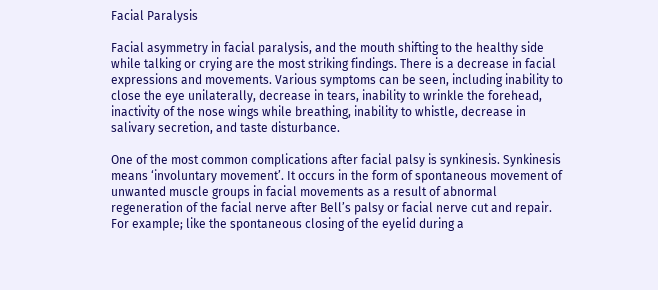Facial Paralysis

Facial asymmetry in facial paralysis, and the mouth shifting to the healthy side while talking or crying are the most striking findings. There is a decrease in facial expressions and movements. Various symptoms can be seen, including inability to close the eye unilaterally, decrease in tears, inability to wrinkle the forehead, inactivity of the nose wings while breathing, inability to whistle, decrease in salivary secretion, and taste disturbance.

One of the most common complications after facial palsy is synkinesis. Synkinesis means ‘involuntary movement’. It occurs in the form of spontaneous movement of unwanted muscle groups in facial movements as a result of abnormal regeneration of the facial nerve after Bell’s palsy or facial nerve cut and repair. For example; like the spontaneous closing of the eyelid during a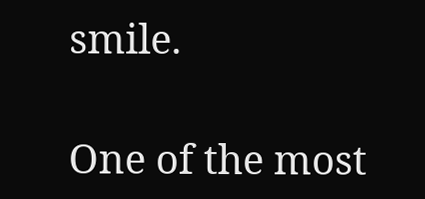smile.

One of the most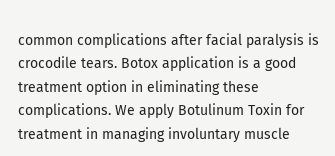common complications after facial paralysis is crocodile tears. Botox application is a good treatment option in eliminating these complications. We apply Botulinum Toxin for treatment in managing involuntary muscle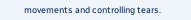movements and controlling tears.